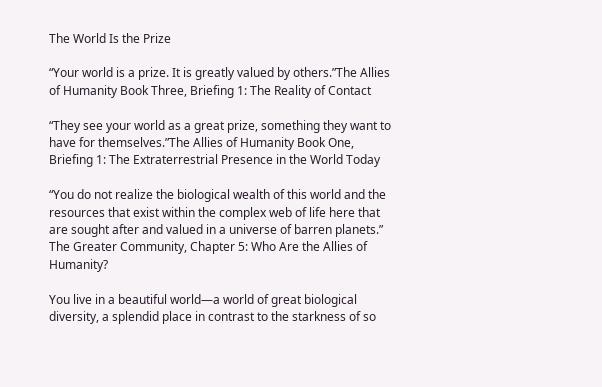The World Is the Prize

“Your world is a prize. It is greatly valued by others.”The Allies of Humanity Book Three, Briefing 1: The Reality of Contact

“They see your world as a great prize, something they want to have for themselves.”The Allies of Humanity Book One, Briefing 1: The Extraterrestrial Presence in the World Today

“You do not realize the biological wealth of this world and the resources that exist within the complex web of life here that are sought after and valued in a universe of barren planets.” The Greater Community, Chapter 5: Who Are the Allies of Humanity?

You live in a beautiful world—a world of great biological diversity, a splendid place in contrast to the starkness of so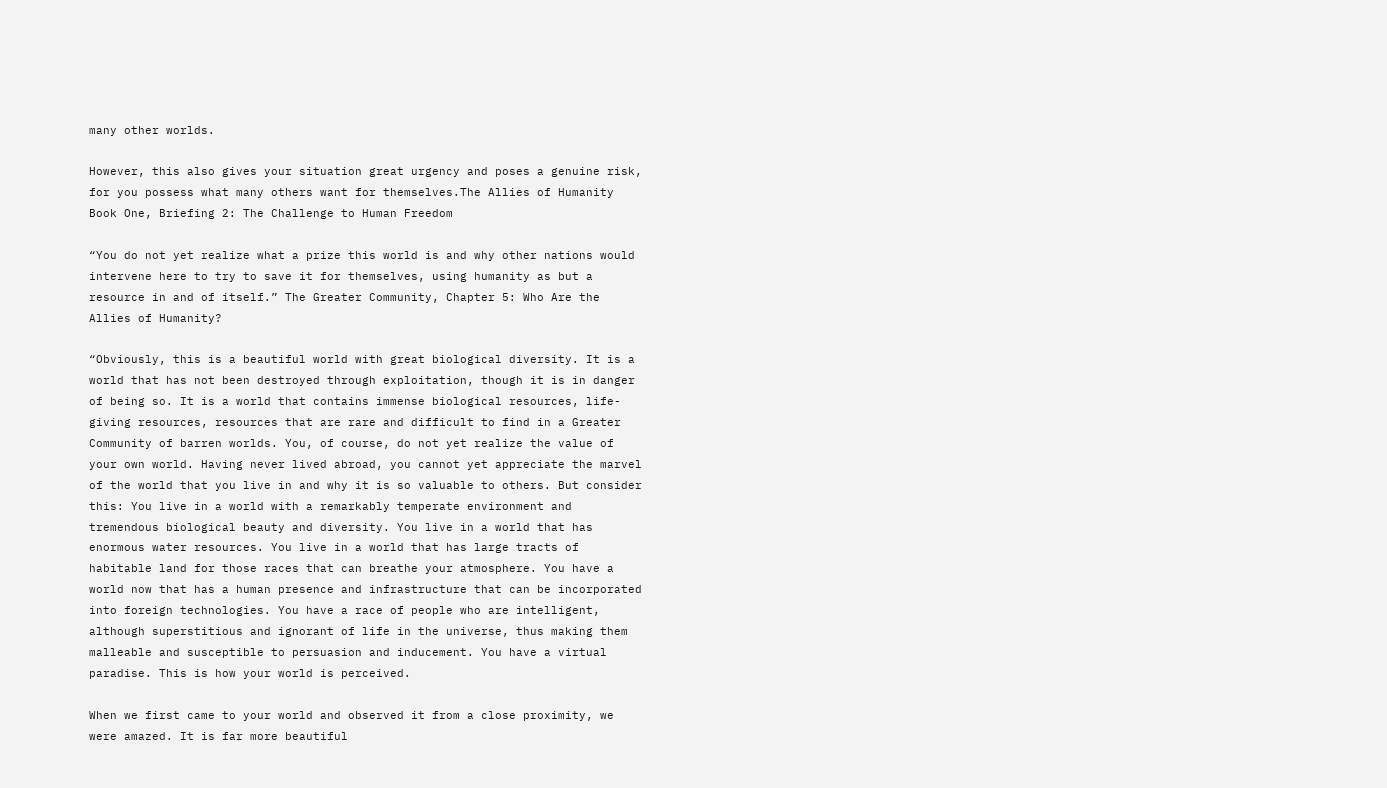many other worlds.

However, this also gives your situation great urgency and poses a genuine risk, for you possess what many others want for themselves.The Allies of Humanity Book One, Briefing 2: The Challenge to Human Freedom

“You do not yet realize what a prize this world is and why other nations would intervene here to try to save it for themselves, using humanity as but a resource in and of itself.” The Greater Community, Chapter 5: Who Are the Allies of Humanity?

“Obviously, this is a beautiful world with great biological diversity. It is a world that has not been destroyed through exploitation, though it is in danger of being so. It is a world that contains immense biological resources, life-giving resources, resources that are rare and difficult to find in a Greater Community of barren worlds. You, of course, do not yet realize the value of your own world. Having never lived abroad, you cannot yet appreciate the marvel of the world that you live in and why it is so valuable to others. But consider this: You live in a world with a remarkably temperate environment and tremendous biological beauty and diversity. You live in a world that has enormous water resources. You live in a world that has large tracts of habitable land for those races that can breathe your atmosphere. You have a world now that has a human presence and infrastructure that can be incorporated into foreign technologies. You have a race of people who are intelligent, although superstitious and ignorant of life in the universe, thus making them malleable and susceptible to persuasion and inducement. You have a virtual paradise. This is how your world is perceived.

When we first came to your world and observed it from a close proximity, we were amazed. It is far more beautiful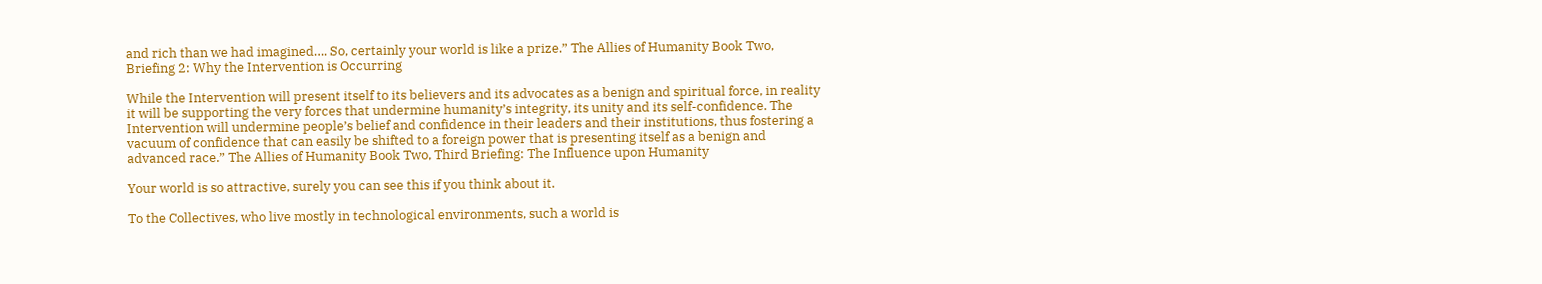and rich than we had imagined…. So, certainly your world is like a prize.” The Allies of Humanity Book Two, Briefing 2: Why the Intervention is Occurring

While the Intervention will present itself to its believers and its advocates as a benign and spiritual force, in reality it will be supporting the very forces that undermine humanity’s integrity, its unity and its self-confidence. The Intervention will undermine people’s belief and confidence in their leaders and their institutions, thus fostering a vacuum of confidence that can easily be shifted to a foreign power that is presenting itself as a benign and advanced race.” The Allies of Humanity Book Two, Third Briefing: The Influence upon Humanity

Your world is so attractive, surely you can see this if you think about it.

To the Collectives, who live mostly in technological environments, such a world is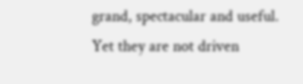grand, spectacular and useful. Yet they are not driven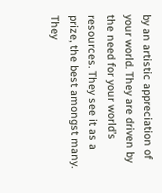by an artistic appreciation of your world. They are driven by the need for your world’s resources. They see it as a prize, the best amongst many. They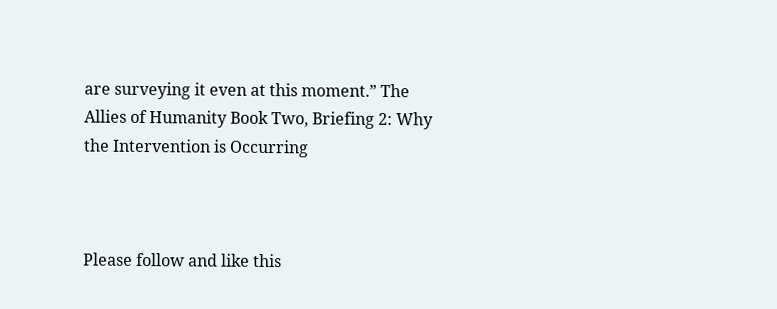are surveying it even at this moment.” The Allies of Humanity Book Two, Briefing 2: Why the Intervention is Occurring



Please follow and like this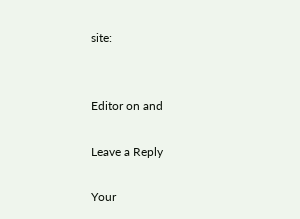site:


Editor on and

Leave a Reply

Your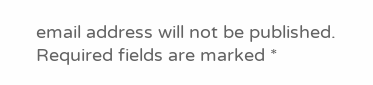email address will not be published. Required fields are marked *